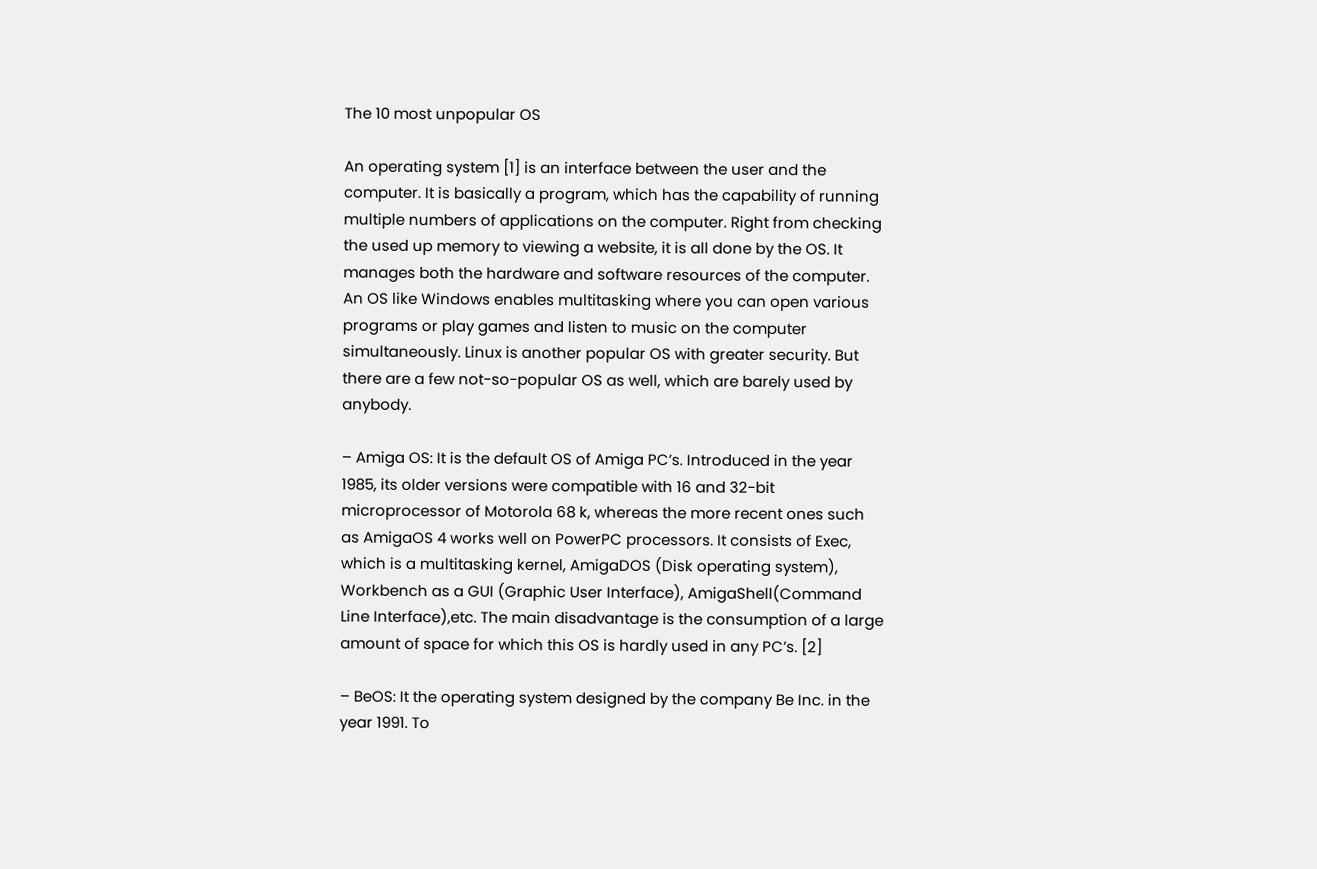The 10 most unpopular OS

An operating system [1] is an interface between the user and the computer. It is basically a program, which has the capability of running multiple numbers of applications on the computer. Right from checking the used up memory to viewing a website, it is all done by the OS. It manages both the hardware and software resources of the computer. An OS like Windows enables multitasking where you can open various programs or play games and listen to music on the computer simultaneously. Linux is another popular OS with greater security. But there are a few not-so-popular OS as well, which are barely used by anybody.

– Amiga OS: It is the default OS of Amiga PC’s. Introduced in the year 1985, its older versions were compatible with 16 and 32-bit microprocessor of Motorola 68 k, whereas the more recent ones such as AmigaOS 4 works well on PowerPC processors. It consists of Exec, which is a multitasking kernel, AmigaDOS (Disk operating system), Workbench as a GUI (Graphic User Interface), AmigaShell(Command Line Interface),etc. The main disadvantage is the consumption of a large amount of space for which this OS is hardly used in any PC’s. [2]

– BeOS: It the operating system designed by the company Be Inc. in the year 1991. To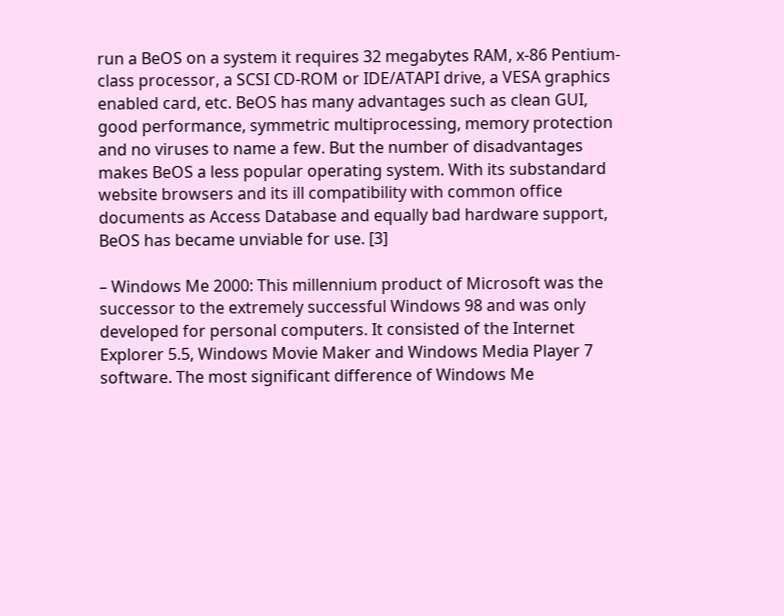run a BeOS on a system it requires 32 megabytes RAM, x-86 Pentium-class processor, a SCSI CD-ROM or IDE/ATAPI drive, a VESA graphics enabled card, etc. BeOS has many advantages such as clean GUI, good performance, symmetric multiprocessing, memory protection and no viruses to name a few. But the number of disadvantages makes BeOS a less popular operating system. With its substandard website browsers and its ill compatibility with common office documents as Access Database and equally bad hardware support, BeOS has became unviable for use. [3]

– Windows Me 2000: This millennium product of Microsoft was the successor to the extremely successful Windows 98 and was only developed for personal computers. It consisted of the Internet Explorer 5.5, Windows Movie Maker and Windows Media Player 7 software. The most significant difference of Windows Me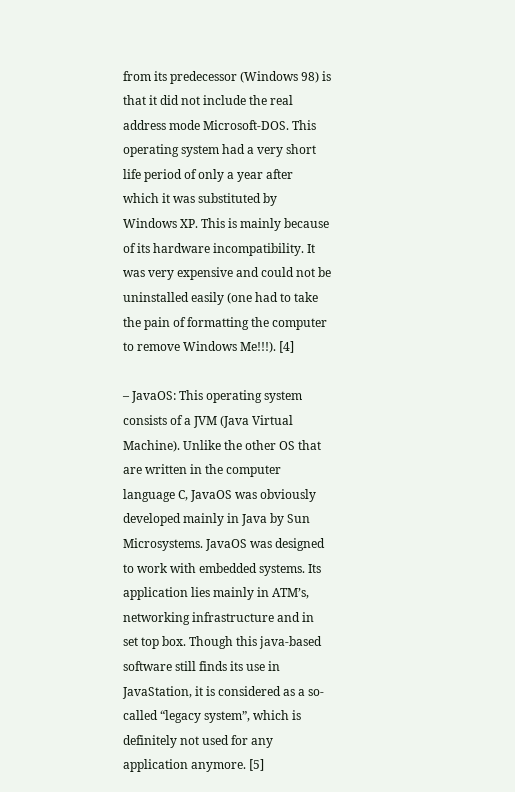from its predecessor (Windows 98) is that it did not include the real address mode Microsoft-DOS. This operating system had a very short life period of only a year after which it was substituted by Windows XP. This is mainly because of its hardware incompatibility. It was very expensive and could not be uninstalled easily (one had to take the pain of formatting the computer to remove Windows Me!!!). [4]

– JavaOS: This operating system consists of a JVM (Java Virtual Machine). Unlike the other OS that are written in the computer language C, JavaOS was obviously developed mainly in Java by Sun Microsystems. JavaOS was designed to work with embedded systems. Its application lies mainly in ATM’s, networking infrastructure and in set top box. Though this java-based software still finds its use in JavaStation, it is considered as a so-called “legacy system”, which is definitely not used for any application anymore. [5]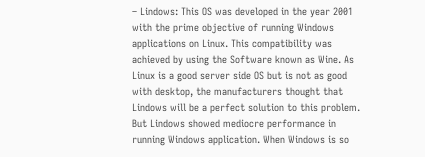– Lindows: This OS was developed in the year 2001 with the prime objective of running Windows applications on Linux. This compatibility was achieved by using the Software known as Wine. As Linux is a good server side OS but is not as good with desktop, the manufacturers thought that Lindows will be a perfect solution to this problem. But Lindows showed mediocre performance in running Windows application. When Windows is so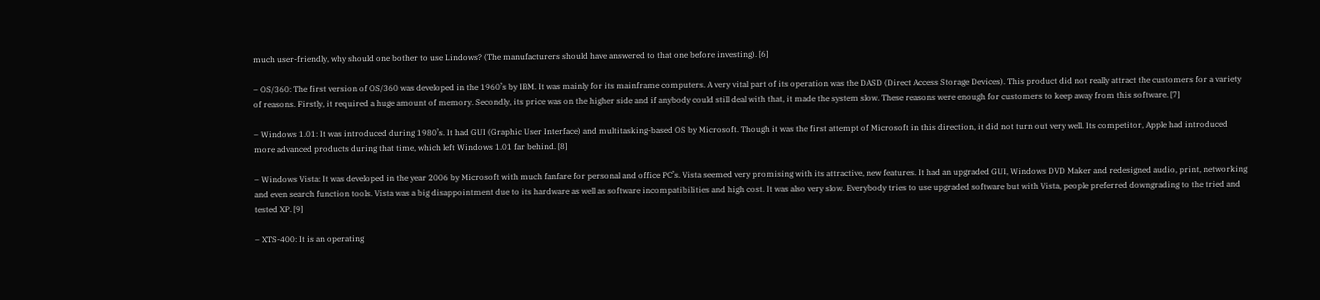much user-friendly, why should one bother to use Lindows? (The manufacturers should have answered to that one before investing). [6]

– OS/360: The first version of OS/360 was developed in the 1960’s by IBM. It was mainly for its mainframe computers. A very vital part of its operation was the DASD (Direct Access Storage Devices). This product did not really attract the customers for a variety of reasons. Firstly, it required a huge amount of memory. Secondly, its price was on the higher side and if anybody could still deal with that, it made the system slow. These reasons were enough for customers to keep away from this software. [7]

– Windows 1.01: It was introduced during 1980’s. It had GUI (Graphic User Interface) and multitasking-based OS by Microsoft. Though it was the first attempt of Microsoft in this direction, it did not turn out very well. Its competitor, Apple had introduced more advanced products during that time, which left Windows 1.01 far behind. [8]

– Windows Vista: It was developed in the year 2006 by Microsoft with much fanfare for personal and office PC’s. Vista seemed very promising with its attractive, new features. It had an upgraded GUI, Windows DVD Maker and redesigned audio, print, networking and even search function tools. Vista was a big disappointment due to its hardware as well as software incompatibilities and high cost. It was also very slow. Everybody tries to use upgraded software but with Vista, people preferred downgrading to the tried and tested XP. [9]

– XTS-400: It is an operating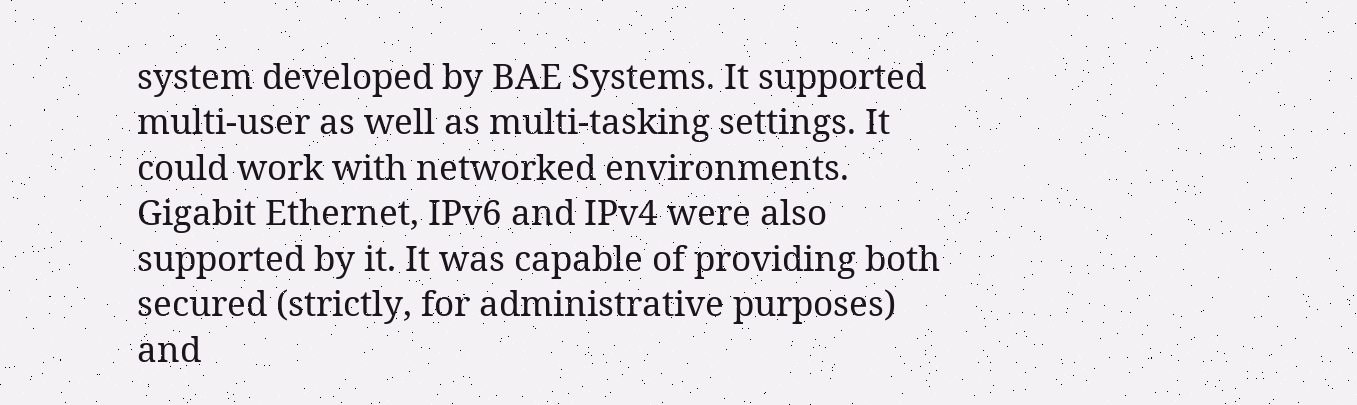system developed by BAE Systems. It supported multi-user as well as multi-tasking settings. It could work with networked environments. Gigabit Ethernet, IPv6 and IPv4 were also supported by it. It was capable of providing both secured (strictly, for administrative purposes) and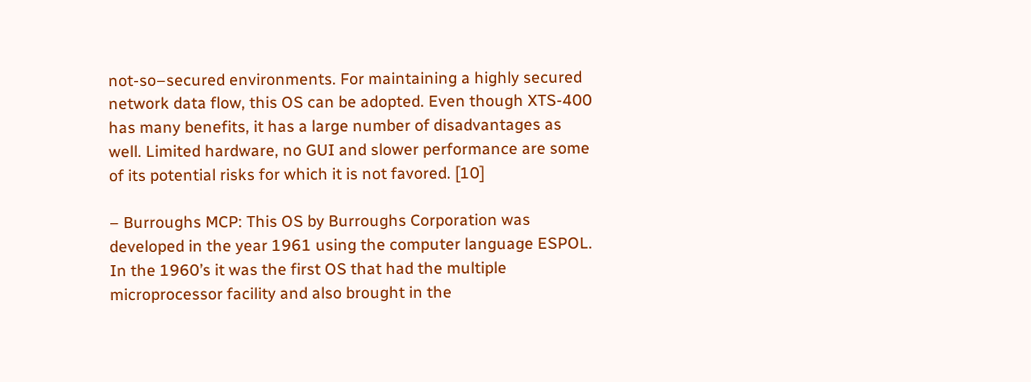not-so–secured environments. For maintaining a highly secured network data flow, this OS can be adopted. Even though XTS-400 has many benefits, it has a large number of disadvantages as well. Limited hardware, no GUI and slower performance are some of its potential risks for which it is not favored. [10]

– Burroughs MCP: This OS by Burroughs Corporation was developed in the year 1961 using the computer language ESPOL. In the 1960’s it was the first OS that had the multiple microprocessor facility and also brought in the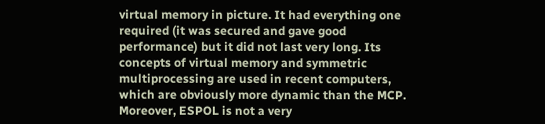virtual memory in picture. It had everything one required (it was secured and gave good performance) but it did not last very long. Its concepts of virtual memory and symmetric multiprocessing are used in recent computers, which are obviously more dynamic than the MCP. Moreover, ESPOL is not a very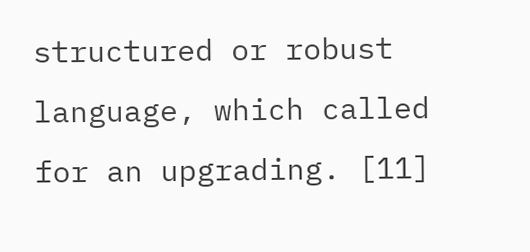structured or robust language, which called for an upgrading. [11]